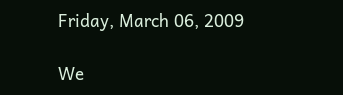Friday, March 06, 2009

We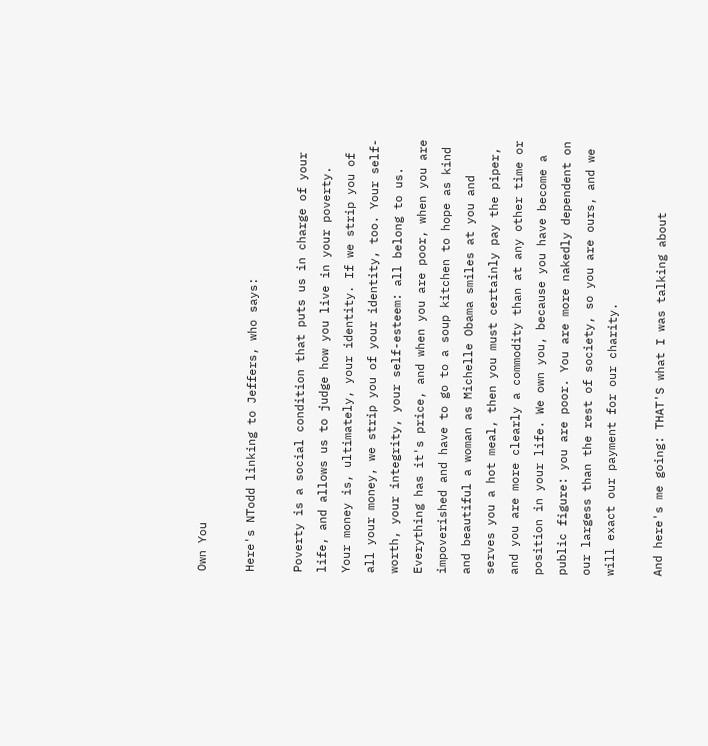Own You

Here's NTodd linking to Jeffers, who says:

Poverty is a social condition that puts us in charge of your life, and allows us to judge how you live in your poverty. Your money is, ultimately, your identity. If we strip you of all your money, we strip you of your identity, too. Your self-worth, your integrity, your self-esteem: all belong to us. Everything has it's price, and when you are poor, when you are impoverished and have to go to a soup kitchen to hope as kind and beautiful a woman as Michelle Obama smiles at you and serves you a hot meal, then you must certainly pay the piper, and you are more clearly a commodity than at any other time or position in your life. We own you, because you have become a public figure: you are poor. You are more nakedly dependent on our largess than the rest of society, so you are ours, and we will exact our payment for our charity.

And here's me going: THAT'S what I was talking about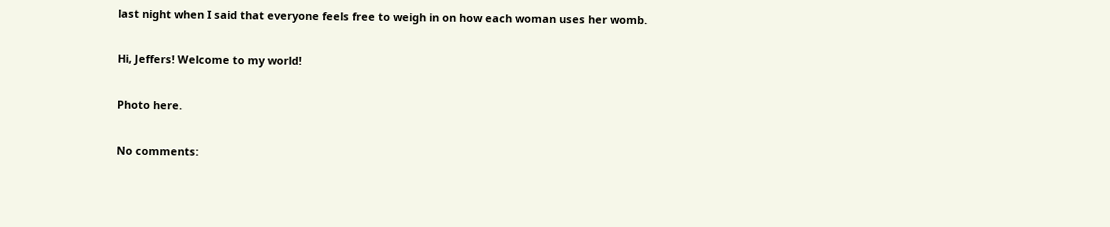last night when I said that everyone feels free to weigh in on how each woman uses her womb.

Hi, Jeffers! Welcome to my world!

Photo here.

No comments: